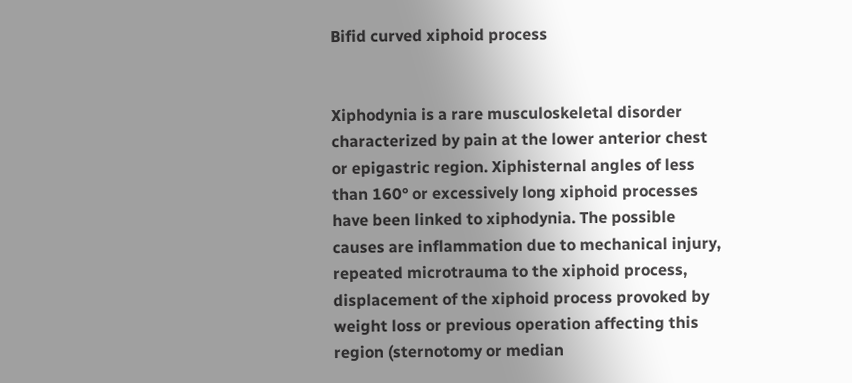Bifid curved xiphoid process


Xiphodynia is a rare musculoskeletal disorder characterized by pain at the lower anterior chest or epigastric region. Xiphisternal angles of less than 160° or excessively long xiphoid processes have been linked to xiphodynia. The possible causes are inflammation due to mechanical injury, repeated microtrauma to the xiphoid process, displacement of the xiphoid process provoked by weight loss or previous operation affecting this region (sternotomy or median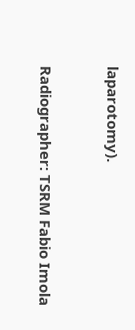laparotomy).


Radiographer: TSRM Fabio Imola